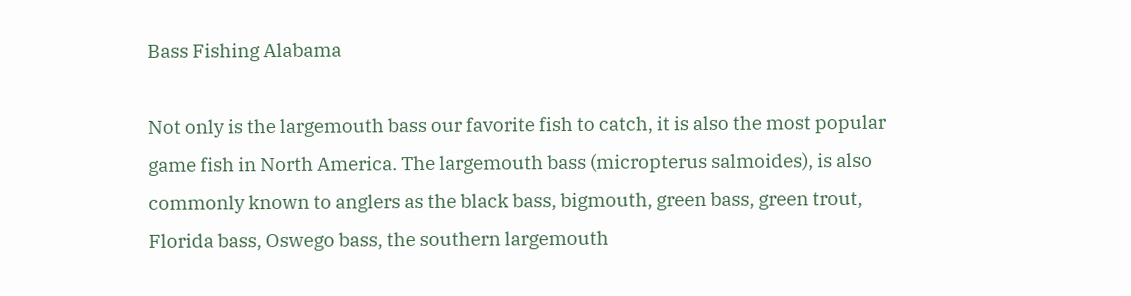Bass Fishing Alabama

Not only is the largemouth bass our favorite fish to catch, it is also the most popular
game fish in North America. The largemouth bass (micropterus salmoides), is also
commonly known to anglers as the black bass, bigmouth, green bass, green trout,
Florida bass, Oswego bass, the southern largemouth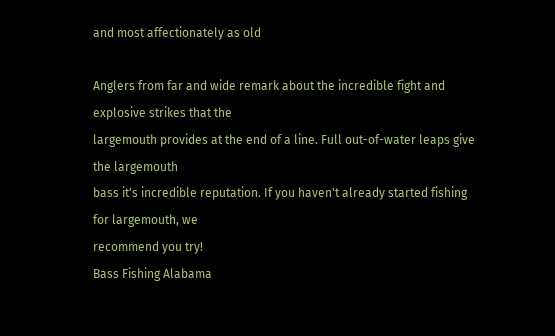and most affectionately as old

Anglers from far and wide remark about the incredible fight and explosive strikes that the
largemouth provides at the end of a line. Full out-of-water leaps give the largemouth
bass it's incredible reputation. If you haven't already started fishing for largemouth, we
recommend you try!
Bass Fishing Alabama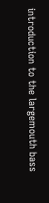introduction to the largemouth bass